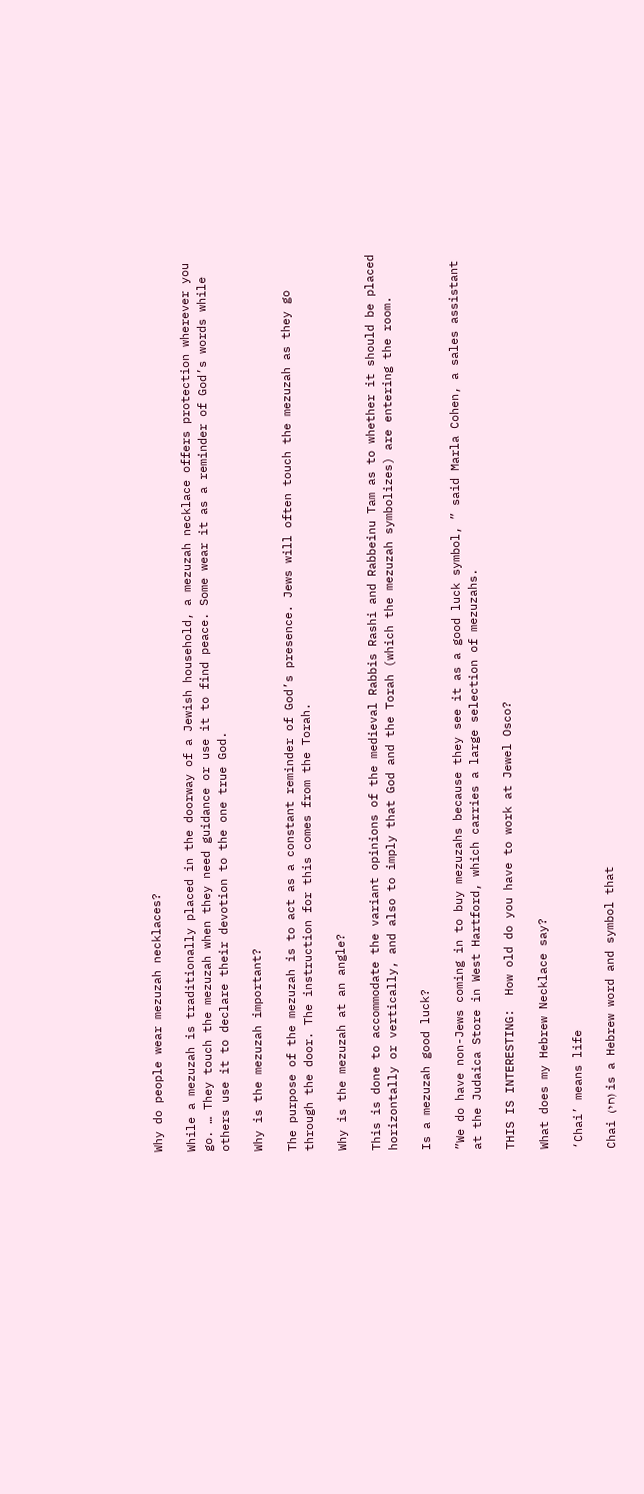Why do people wear mezuzah necklaces?

While a mezuzah is traditionally placed in the doorway of a Jewish household, a mezuzah necklace offers protection wherever you go. … They touch the mezuzah when they need guidance or use it to find peace. Some wear it as a reminder of God’s words while others use it to declare their devotion to the one true God.

Why is the mezuzah important?

The purpose of the mezuzah is to act as a constant reminder of God’s presence. Jews will often touch the mezuzah as they go through the door. The instruction for this comes from the Torah.

Why is the mezuzah at an angle?

This is done to accommodate the variant opinions of the medieval Rabbis Rashi and Rabbeinu Tam as to whether it should be placed horizontally or vertically, and also to imply that God and the Torah (which the mezuzah symbolizes) are entering the room.

Is a mezuzah good luck?

”We do have non-Jews coming in to buy mezuzahs because they see it as a good luck symbol, ” said Marla Cohen, a sales assistant at the Judaica Store in West Hartford, which carries a large selection of mezuzahs.

THIS IS INTERESTING:  How old do you have to work at Jewel Osco?

What does my Hebrew Necklace say?

‘Chai’ means life

Chai (חי) is a Hebrew word and symbol that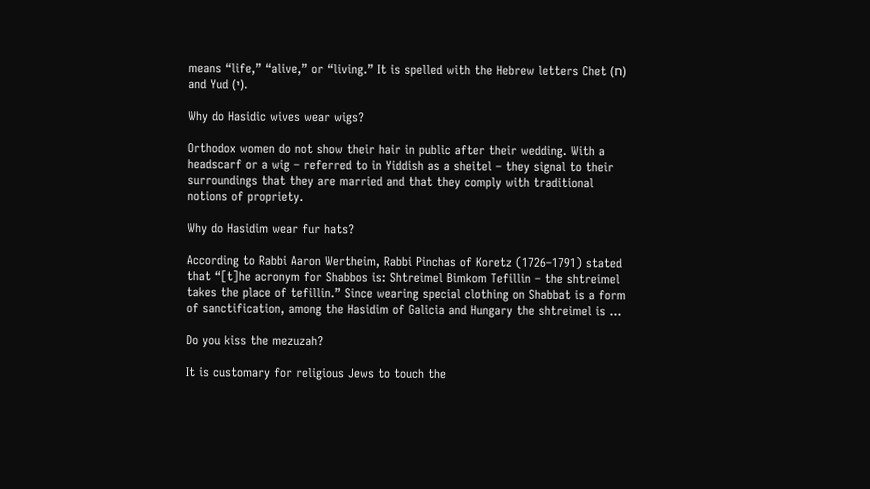means “life,” “alive,” or “living.” It is spelled with the Hebrew letters Chet (ח) and Yud (י).

Why do Hasidic wives wear wigs?

Orthodox women do not show their hair in public after their wedding. With a headscarf or a wig – referred to in Yiddish as a sheitel – they signal to their surroundings that they are married and that they comply with traditional notions of propriety.

Why do Hasidim wear fur hats?

According to Rabbi Aaron Wertheim, Rabbi Pinchas of Koretz (1726–1791) stated that “[t]he acronym for Shabbos is: Shtreimel Bimkom Tefillin – the shtreimel takes the place of tefillin.” Since wearing special clothing on Shabbat is a form of sanctification, among the Hasidim of Galicia and Hungary the shtreimel is …

Do you kiss the mezuzah?

It is customary for religious Jews to touch the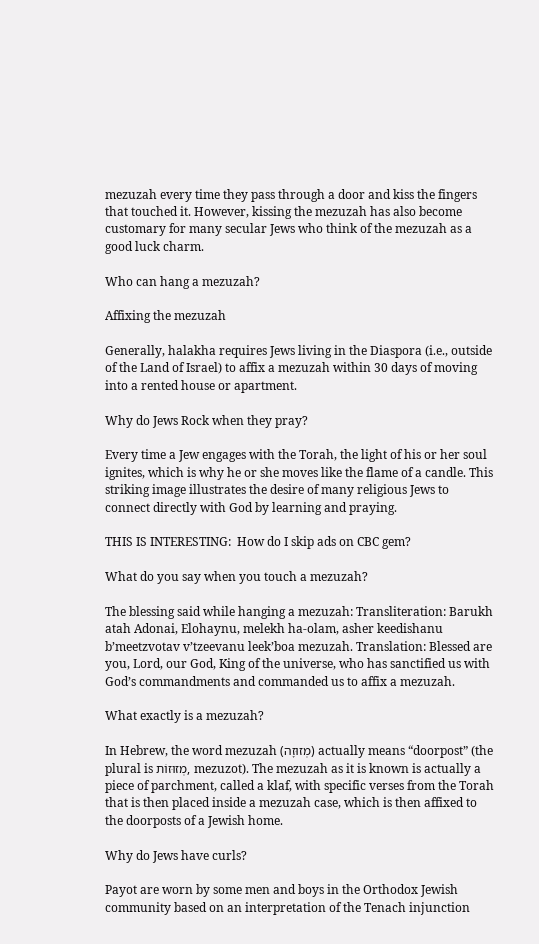mezuzah every time they pass through a door and kiss the fingers that touched it. However, kissing the mezuzah has also become customary for many secular Jews who think of the mezuzah as a good luck charm.

Who can hang a mezuzah?

Affixing the mezuzah

Generally, halakha requires Jews living in the Diaspora (i.e., outside of the Land of Israel) to affix a mezuzah within 30 days of moving into a rented house or apartment.

Why do Jews Rock when they pray?

Every time a Jew engages with the Torah, the light of his or her soul ignites, which is why he or she moves like the flame of a candle. This striking image illustrates the desire of many religious Jews to connect directly with God by learning and praying.

THIS IS INTERESTING:  How do I skip ads on CBC gem?

What do you say when you touch a mezuzah?

The blessing said while hanging a mezuzah: Transliteration: Barukh atah Adonai, Elohaynu, melekh ha-olam, asher keedishanu b’meetzvotav v’tzeevanu leek’boa mezuzah. Translation: Blessed are you, Lord, our God, King of the universe, who has sanctified us with God’s commandments and commanded us to affix a mezuzah.

What exactly is a mezuzah?

In Hebrew, the word mezuzah (מְזוּזָה) actually means “doorpost” (the plural is מְזוּזוֹת, mezuzot). The mezuzah as it is known is actually a piece of parchment, called a klaf, with specific verses from the Torah that is then placed inside a mezuzah case, which is then affixed to the doorposts of a Jewish home.

Why do Jews have curls?

Payot are worn by some men and boys in the Orthodox Jewish community based on an interpretation of the Tenach injunction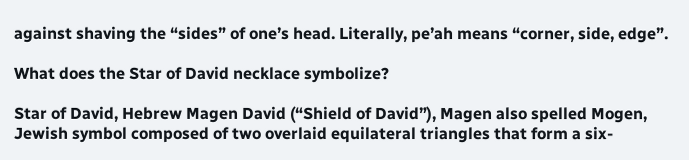against shaving the “sides” of one’s head. Literally, pe’ah means “corner, side, edge”.

What does the Star of David necklace symbolize?

Star of David, Hebrew Magen David (“Shield of David”), Magen also spelled Mogen, Jewish symbol composed of two overlaid equilateral triangles that form a six-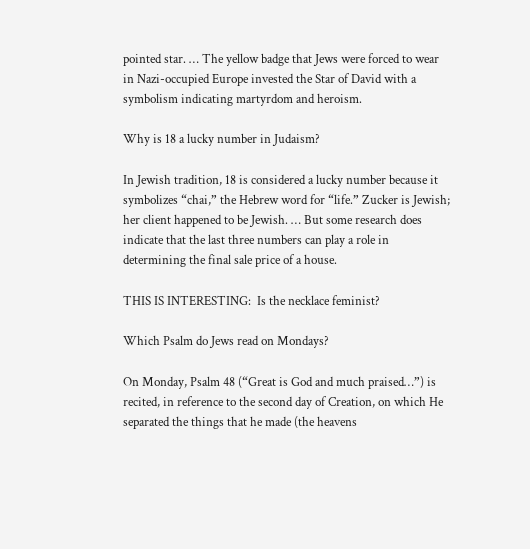pointed star. … The yellow badge that Jews were forced to wear in Nazi-occupied Europe invested the Star of David with a symbolism indicating martyrdom and heroism.

Why is 18 a lucky number in Judaism?

In Jewish tradition, 18 is considered a lucky number because it symbolizes “chai,” the Hebrew word for “life.” Zucker is Jewish; her client happened to be Jewish. … But some research does indicate that the last three numbers can play a role in determining the final sale price of a house.

THIS IS INTERESTING:  Is the necklace feminist?

Which Psalm do Jews read on Mondays?

On Monday, Psalm 48 (“Great is God and much praised…”) is recited, in reference to the second day of Creation, on which He separated the things that he made (the heavens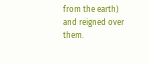from the earth) and reigned over them.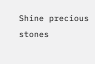Shine precious stones